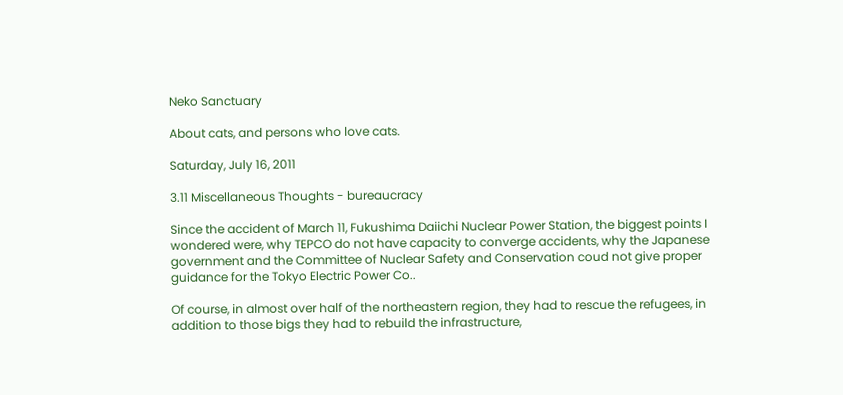Neko Sanctuary

About cats, and persons who love cats.

Saturday, July 16, 2011

3.11 Miscellaneous Thoughts - bureaucracy

Since the accident of March 11, Fukushima Daiichi Nuclear Power Station, the biggest points I wondered were, why TEPCO do not have capacity to converge accidents, why the Japanese government and the Committee of Nuclear Safety and Conservation coud not give proper guidance for the Tokyo Electric Power Co..

Of course, in almost over half of the northeastern region, they had to rescue the refugees, in addition to those bigs they had to rebuild the infrastructure,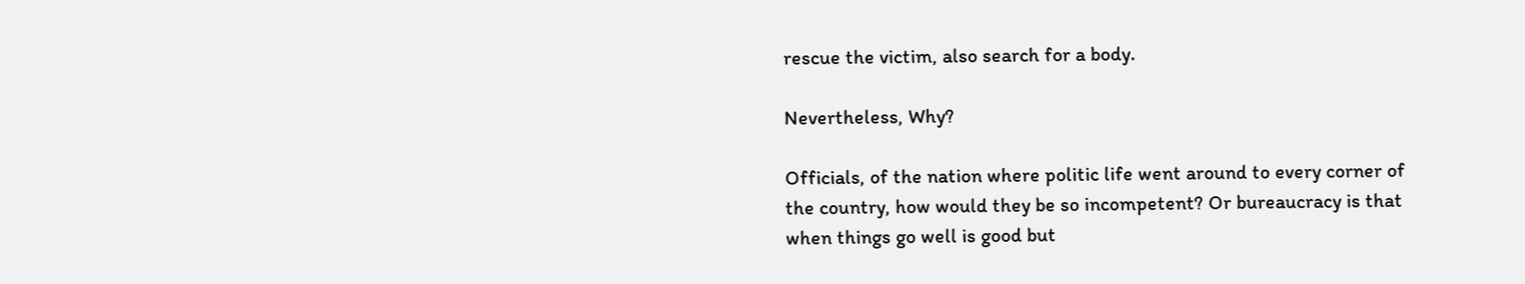rescue the victim, also search for a body.

Nevertheless, Why?

Officials, of the nation where politic life went around to every corner of the country, how would they be so incompetent? Or bureaucracy is that when things go well is good but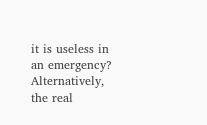it is useless in an emergency? Alternatively, the real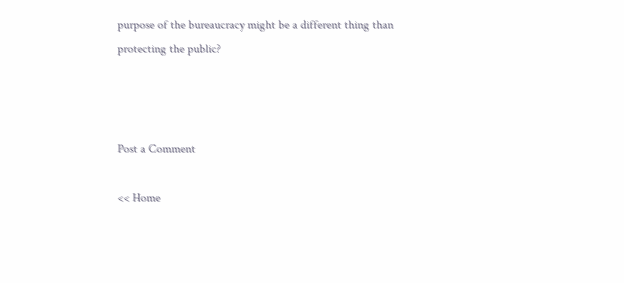purpose of the bureaucracy might be a different thing than protecting the public?



Post a Comment

<< Home